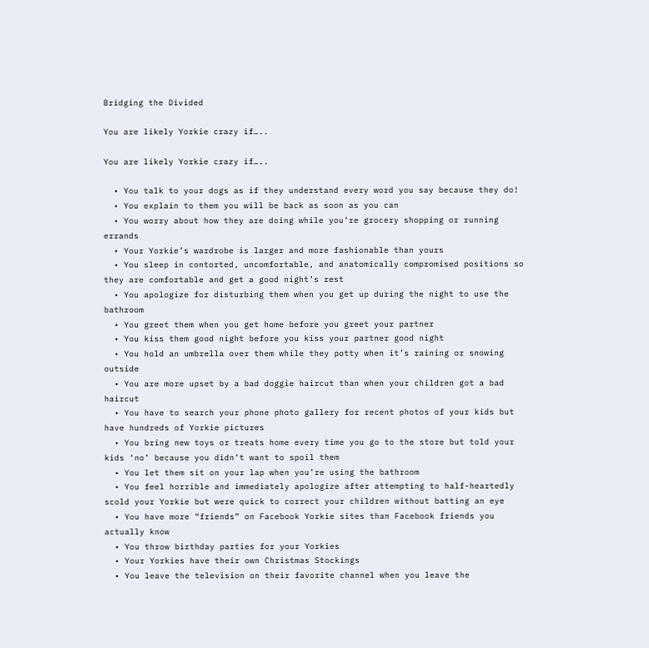Bridging the Divided

You are likely Yorkie crazy if…..

You are likely Yorkie crazy if…..

  • You talk to your dogs as if they understand every word you say because they do!
  • You explain to them you will be back as soon as you can
  • You worry about how they are doing while you’re grocery shopping or running errands
  • Your Yorkie’s wardrobe is larger and more fashionable than yours
  • You sleep in contorted, uncomfortable, and anatomically compromised positions so they are comfortable and get a good night’s rest
  • You apologize for disturbing them when you get up during the night to use the bathroom
  • You greet them when you get home before you greet your partner
  • You kiss them good night before you kiss your partner good night
  • You hold an umbrella over them while they potty when it’s raining or snowing outside
  • You are more upset by a bad doggie haircut than when your children got a bad haircut
  • You have to search your phone photo gallery for recent photos of your kids but have hundreds of Yorkie pictures
  • You bring new toys or treats home every time you go to the store but told your kids ‘no’ because you didn’t want to spoil them
  • You let them sit on your lap when you’re using the bathroom
  • You feel horrible and immediately apologize after attempting to half-heartedly scold your Yorkie but were quick to correct your children without batting an eye
  • You have more “friends” on Facebook Yorkie sites than Facebook friends you actually know
  • You throw birthday parties for your Yorkies
  • Your Yorkies have their own Christmas Stockings
  • You leave the television on their favorite channel when you leave the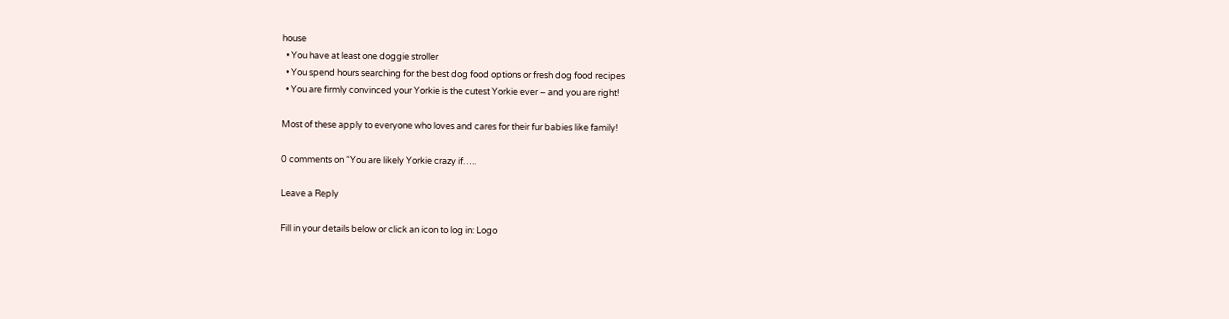house
  • You have at least one doggie stroller
  • You spend hours searching for the best dog food options or fresh dog food recipes
  • You are firmly convinced your Yorkie is the cutest Yorkie ever – and you are right!

Most of these apply to everyone who loves and cares for their fur babies like family!

0 comments on “You are likely Yorkie crazy if…..

Leave a Reply

Fill in your details below or click an icon to log in: Logo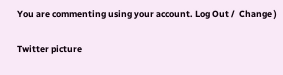You are commenting using your account. Log Out /  Change )

Twitter picture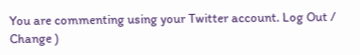You are commenting using your Twitter account. Log Out /  Change )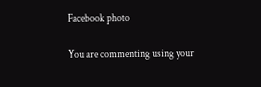Facebook photo

You are commenting using your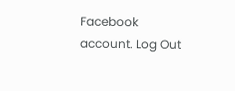Facebook account. Log Out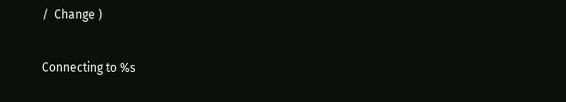/  Change )

Connecting to %s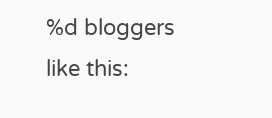%d bloggers like this: